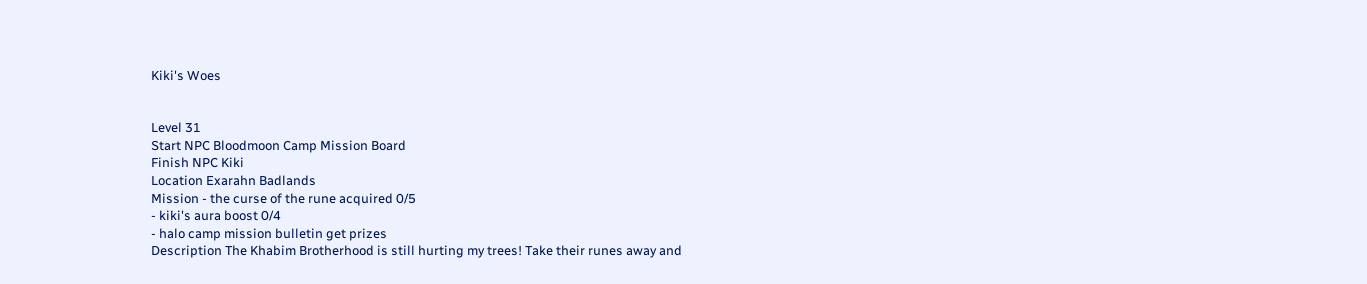Kiki's Woes


Level 31
Start NPC Bloodmoon Camp Mission Board
Finish NPC Kiki
Location Exarahn Badlands
Mission - the curse of the rune acquired 0/5
- kiki's aura boost 0/4
- halo camp mission bulletin get prizes
Description The Khabim Brotherhood is still hurting my trees! Take their runes away and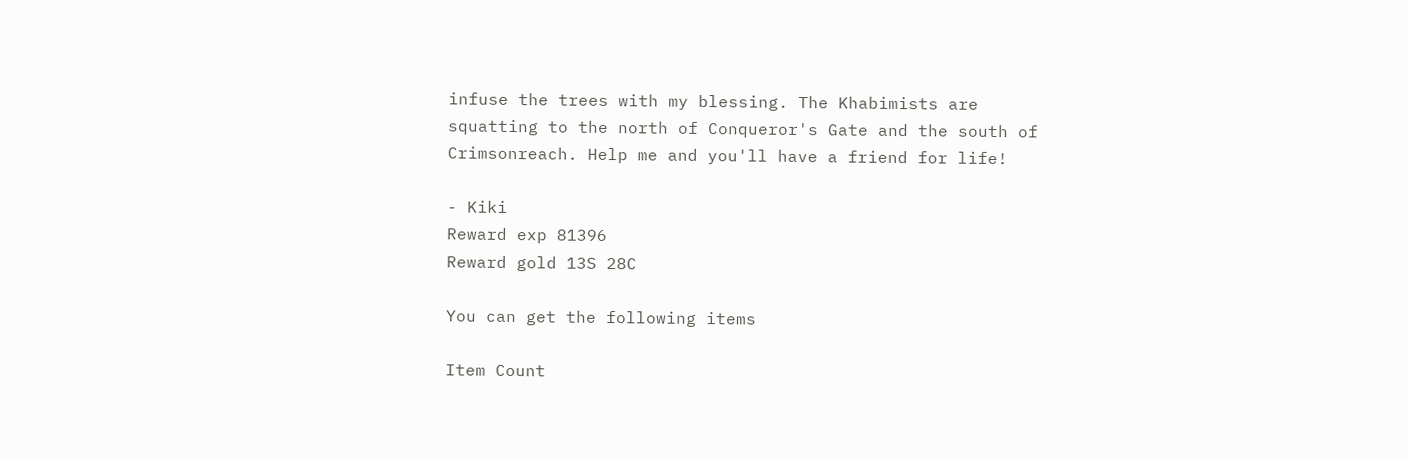infuse the trees with my blessing. The Khabimists are squatting to the north of Conqueror's Gate and the south of Crimsonreach. Help me and you'll have a friend for life!

- Kiki
Reward exp 81396
Reward gold 13S 28C

You can get the following items

Item Count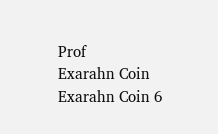Prof
Exarahn Coin Exarahn Coin 6